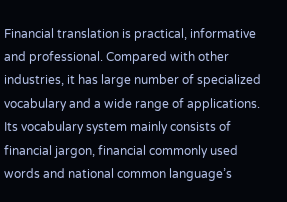Financial translation is practical, informative and professional. Compared with other industries, it has large number of specialized vocabulary and a wide range of applications. Its vocabulary system mainly consists of financial jargon, financial commonly used words and national common language’s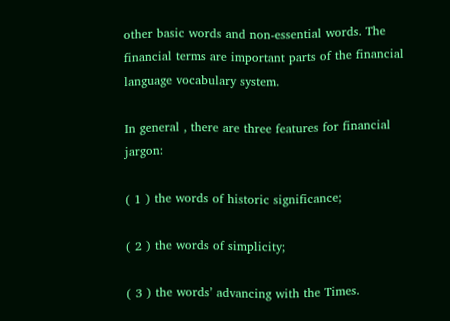other basic words and non-essential words. The financial terms are important parts of the financial language vocabulary system.

In general , there are three features for financial jargon:

( 1 ) the words of historic significance;

( 2 ) the words of simplicity;

( 3 ) the words’ advancing with the Times.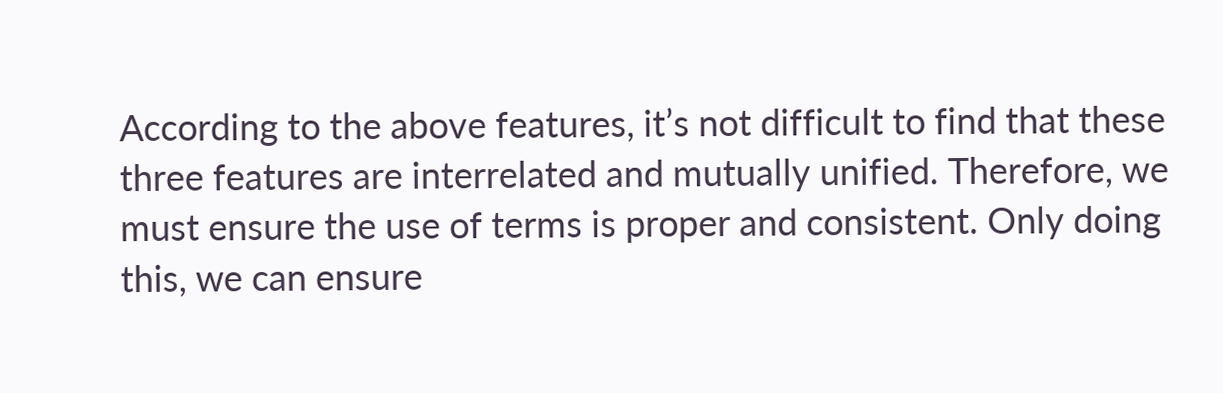According to the above features, it’s not difficult to find that these three features are interrelated and mutually unified. Therefore, we must ensure the use of terms is proper and consistent. Only doing this, we can ensure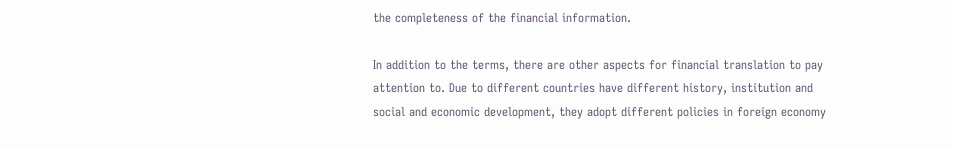the completeness of the financial information.

In addition to the terms, there are other aspects for financial translation to pay attention to. Due to different countries have different history, institution and social and economic development, they adopt different policies in foreign economy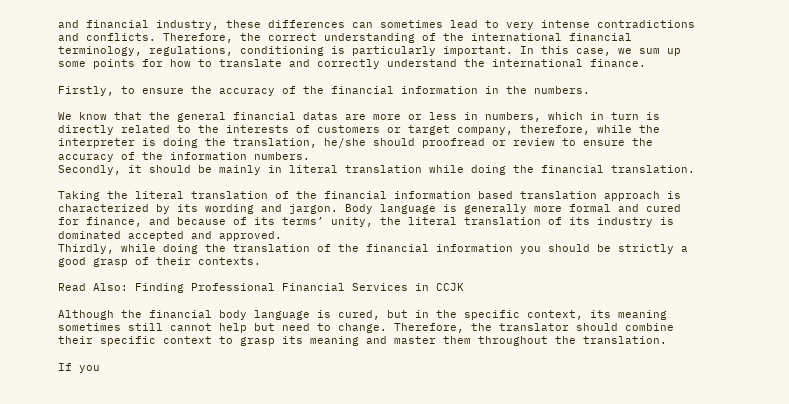and financial industry, these differences can sometimes lead to very intense contradictions and conflicts. Therefore, the correct understanding of the international financial terminology, regulations, conditioning is particularly important. In this case, we sum up some points for how to translate and correctly understand the international finance.

Firstly, to ensure the accuracy of the financial information in the numbers.

We know that the general financial datas are more or less in numbers, which in turn is directly related to the interests of customers or target company, therefore, while the interpreter is doing the translation, he/she should proofread or review to ensure the accuracy of the information numbers.
Secondly, it should be mainly in literal translation while doing the financial translation.

Taking the literal translation of the financial information based translation approach is characterized by its wording and jargon. Body language is generally more formal and cured for finance, and because of its terms’ unity, the literal translation of its industry is dominated accepted and approved.
Thirdly, while doing the translation of the financial information you should be strictly a good grasp of their contexts.

Read Also: Finding Professional Financial Services in CCJK

Although the financial body language is cured, but in the specific context, its meaning sometimes still cannot help but need to change. Therefore, the translator should combine their specific context to grasp its meaning and master them throughout the translation.

If you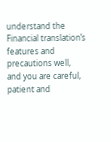understand the Financial translation’s features and precautions well, and you are careful, patient and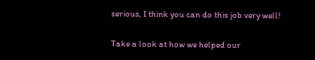serious, I think you can do this job very well!

Take a look at how we helped our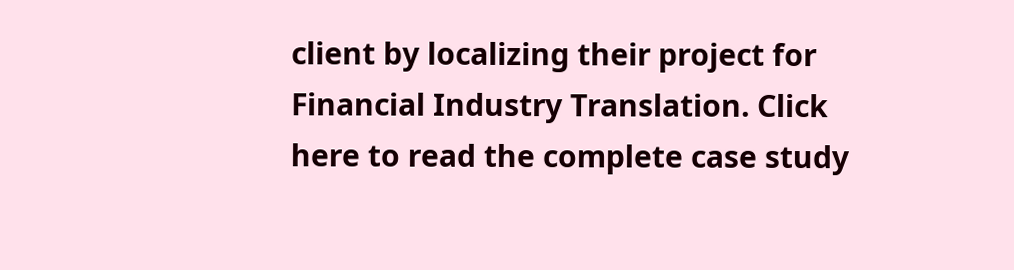client by localizing their project for Financial Industry Translation. Click here to read the complete case study